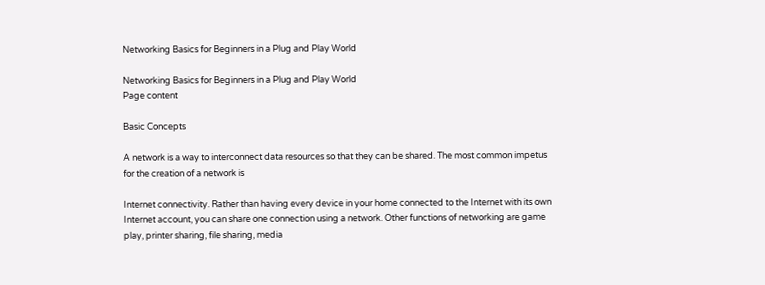Networking Basics for Beginners in a Plug and Play World

Networking Basics for Beginners in a Plug and Play World
Page content

Basic Concepts

A network is a way to interconnect data resources so that they can be shared. The most common impetus for the creation of a network is

Internet connectivity. Rather than having every device in your home connected to the Internet with its own Internet account, you can share one connection using a network. Other functions of networking are game play, printer sharing, file sharing, media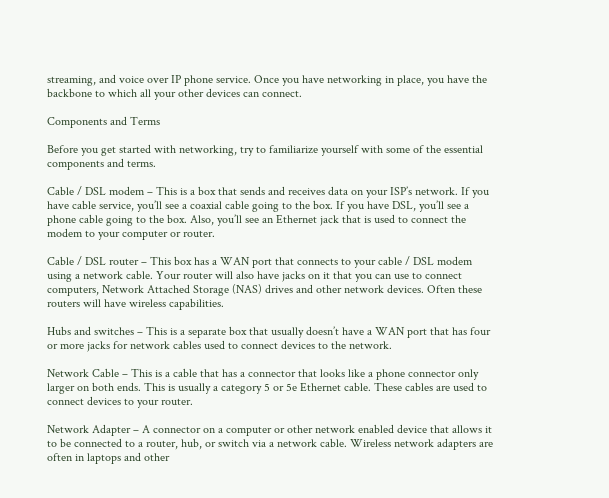streaming, and voice over IP phone service. Once you have networking in place, you have the backbone to which all your other devices can connect.

Components and Terms

Before you get started with networking, try to familiarize yourself with some of the essential components and terms.

Cable / DSL modem – This is a box that sends and receives data on your ISP’s network. If you have cable service, you’ll see a coaxial cable going to the box. If you have DSL, you’ll see a phone cable going to the box. Also, you’ll see an Ethernet jack that is used to connect the modem to your computer or router.

Cable / DSL router – This box has a WAN port that connects to your cable / DSL modem using a network cable. Your router will also have jacks on it that you can use to connect computers, Network Attached Storage (NAS) drives and other network devices. Often these routers will have wireless capabilities.

Hubs and switches – This is a separate box that usually doesn’t have a WAN port that has four or more jacks for network cables used to connect devices to the network.

Network Cable – This is a cable that has a connector that looks like a phone connector only larger on both ends. This is usually a category 5 or 5e Ethernet cable. These cables are used to connect devices to your router.

Network Adapter – A connector on a computer or other network enabled device that allows it to be connected to a router, hub, or switch via a network cable. Wireless network adapters are often in laptops and other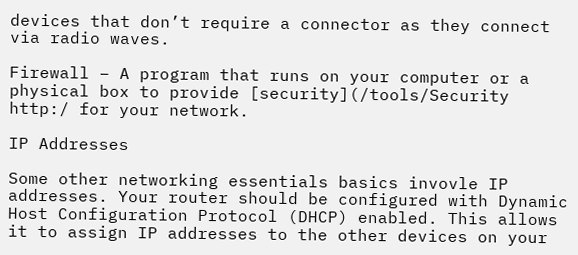devices that don’t require a connector as they connect via radio waves.

Firewall – A program that runs on your computer or a physical box to provide [security](/tools/Security http:/ for your network.

IP Addresses

Some other networking essentials basics invovle IP addresses. Your router should be configured with Dynamic Host Configuration Protocol (DHCP) enabled. This allows it to assign IP addresses to the other devices on your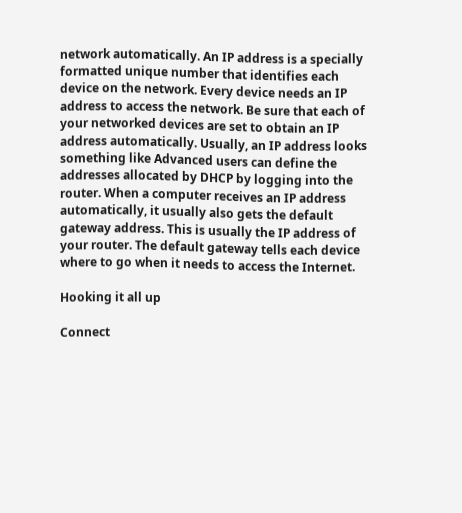network automatically. An IP address is a specially formatted unique number that identifies each device on the network. Every device needs an IP address to access the network. Be sure that each of your networked devices are set to obtain an IP address automatically. Usually, an IP address looks something like Advanced users can define the addresses allocated by DHCP by logging into the router. When a computer receives an IP address automatically, it usually also gets the default gateway address. This is usually the IP address of your router. The default gateway tells each device where to go when it needs to access the Internet.

Hooking it all up

Connect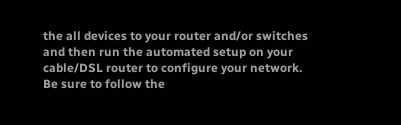the all devices to your router and/or switches and then run the automated setup on your cable/DSL router to configure your network. Be sure to follow the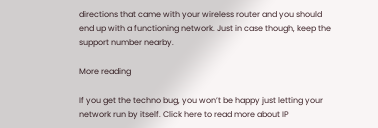directions that came with your wireless router and you should end up with a functioning network. Just in case though, keep the support number nearby.

More reading

If you get the techno bug, you won’t be happy just letting your network run by itself. Click here to read more about IP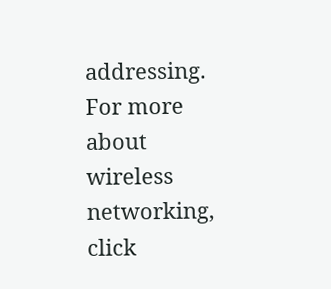addressing. For more about wireless networking, click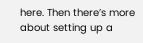here. Then there’s more about setting up a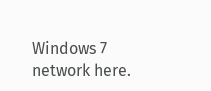Windows 7 network here.